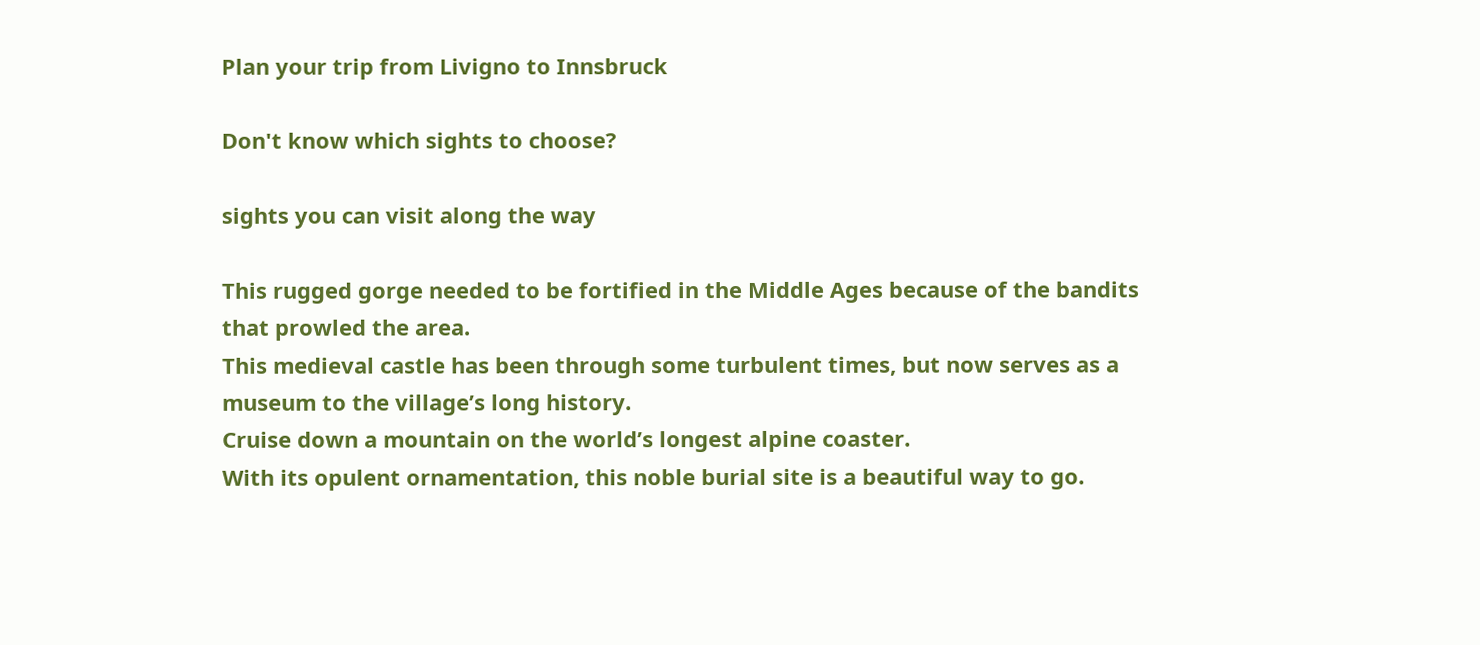Plan your trip from Livigno to Innsbruck

Don't know which sights to choose?

sights you can visit along the way

This rugged gorge needed to be fortified in the Middle Ages because of the bandits that prowled the area.
This medieval castle has been through some turbulent times, but now serves as a museum to the village’s long history.
Cruise down a mountain on the world’s longest alpine coaster.
With its opulent ornamentation, this noble burial site is a beautiful way to go.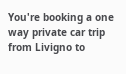You're booking a one way private car trip from Livigno to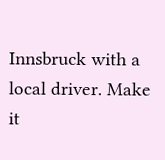Innsbruck with a local driver. Make it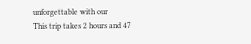unforgettable with our
This trip takes 2 hours and 47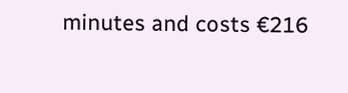minutes and costs €216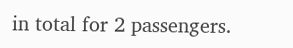in total for 2 passengers.